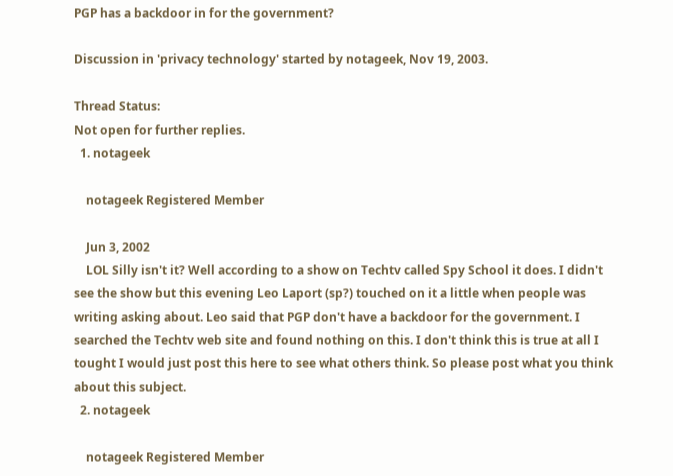PGP has a backdoor in for the government?

Discussion in 'privacy technology' started by notageek, Nov 19, 2003.

Thread Status:
Not open for further replies.
  1. notageek

    notageek Registered Member

    Jun 3, 2002
    LOL Silly isn't it? Well according to a show on Techtv called Spy School it does. I didn't see the show but this evening Leo Laport (sp?) touched on it a little when people was writing asking about. Leo said that PGP don't have a backdoor for the government. I searched the Techtv web site and found nothing on this. I don't think this is true at all I tought I would just post this here to see what others think. So please post what you think about this subject.
  2. notageek

    notageek Registered Member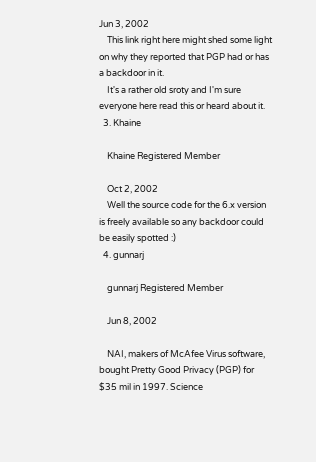Jun 3, 2002
    This link right here might shed some light on why they reported that PGP had or has a backdoor in it.
    It's a rather old sroty and I'm sure everyone here read this or heard about it.
  3. Khaine

    Khaine Registered Member

    Oct 2, 2002
    Well the source code for the 6.x version is freely available so any backdoor could be easily spotted :)
  4. gunnarj

    gunnarj Registered Member

    Jun 8, 2002

    NAI, makers of McAfee Virus software, bought Pretty Good Privacy (PGP) for $35 mil in 1997. Science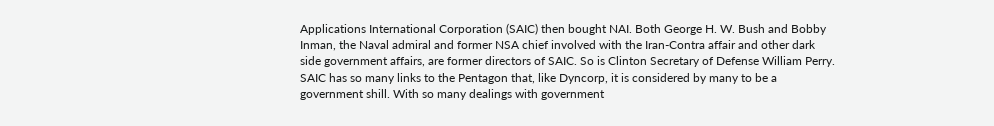Applications International Corporation (SAIC) then bought NAI. Both George H. W. Bush and Bobby Inman, the Naval admiral and former NSA chief involved with the Iran-Contra affair and other dark side government affairs, are former directors of SAIC. So is Clinton Secretary of Defense William Perry. SAIC has so many links to the Pentagon that, like Dyncorp, it is considered by many to be a government shill. With so many dealings with government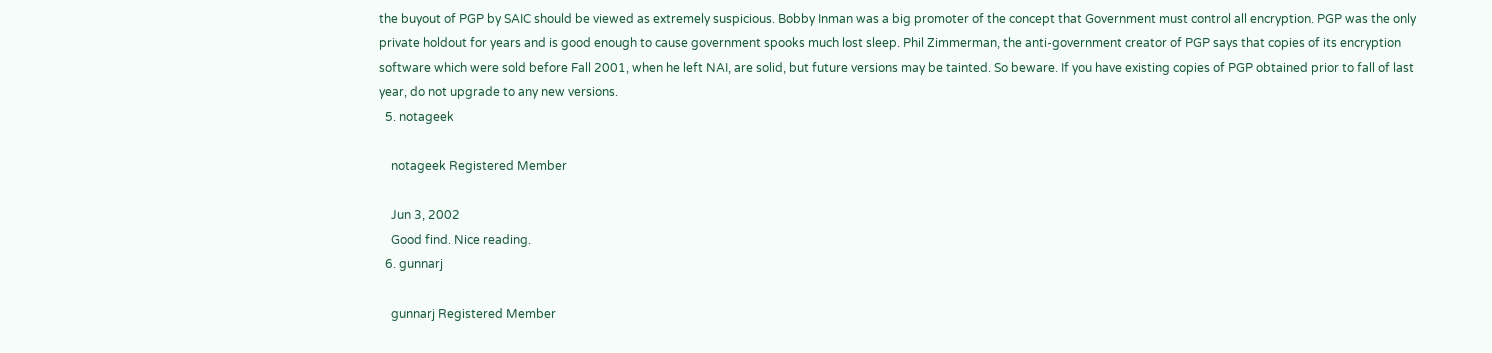the buyout of PGP by SAIC should be viewed as extremely suspicious. Bobby Inman was a big promoter of the concept that Government must control all encryption. PGP was the only private holdout for years and is good enough to cause government spooks much lost sleep. Phil Zimmerman, the anti-government creator of PGP says that copies of its encryption software which were sold before Fall 2001, when he left NAI, are solid, but future versions may be tainted. So beware. If you have existing copies of PGP obtained prior to fall of last year, do not upgrade to any new versions.
  5. notageek

    notageek Registered Member

    Jun 3, 2002
    Good find. Nice reading.
  6. gunnarj

    gunnarj Registered Member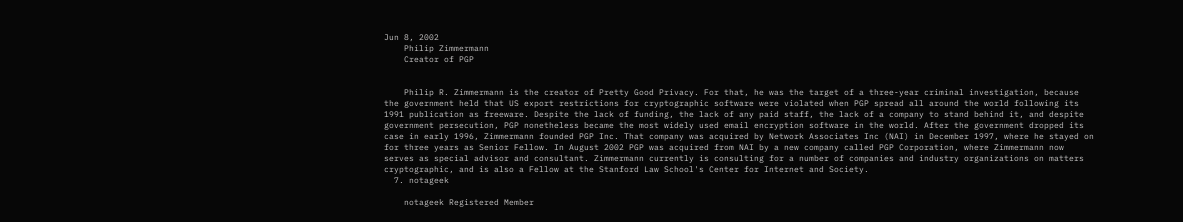Jun 8, 2002
    Philip Zimmermann
    Creator of PGP


    Philip R. Zimmermann is the creator of Pretty Good Privacy. For that, he was the target of a three-year criminal investigation, because the government held that US export restrictions for cryptographic software were violated when PGP spread all around the world following its 1991 publication as freeware. Despite the lack of funding, the lack of any paid staff, the lack of a company to stand behind it, and despite government persecution, PGP nonetheless became the most widely used email encryption software in the world. After the government dropped its case in early 1996, Zimmermann founded PGP Inc. That company was acquired by Network Associates Inc (NAI) in December 1997, where he stayed on for three years as Senior Fellow. In August 2002 PGP was acquired from NAI by a new company called PGP Corporation, where Zimmermann now serves as special advisor and consultant. Zimmermann currently is consulting for a number of companies and industry organizations on matters cryptographic, and is also a Fellow at the Stanford Law School's Center for Internet and Society.
  7. notageek

    notageek Registered Member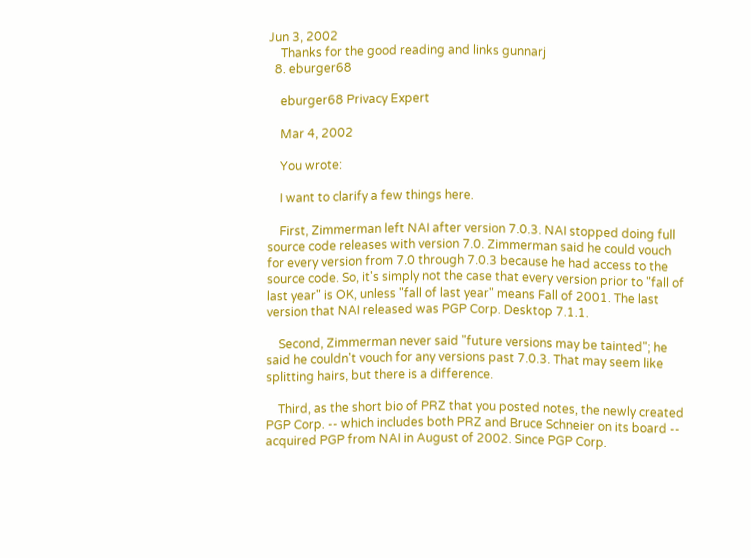Jun 3, 2002
    Thanks for the good reading and links gunnarj
  8. eburger68

    eburger68 Privacy Expert

    Mar 4, 2002

    You wrote:

    I want to clarify a few things here.

    First, Zimmerman left NAI after version 7.0.3. NAI stopped doing full source code releases with version 7.0. Zimmerman said he could vouch for every version from 7.0 through 7.0.3 because he had access to the source code. So, it's simply not the case that every version prior to "fall of last year" is OK, unless "fall of last year" means Fall of 2001. The last version that NAI released was PGP Corp. Desktop 7.1.1.

    Second, Zimmerman never said "future versions may be tainted"; he said he couldn't vouch for any versions past 7.0.3. That may seem like splitting hairs, but there is a difference.

    Third, as the short bio of PRZ that you posted notes, the newly created PGP Corp. -- which includes both PRZ and Bruce Schneier on its board -- acquired PGP from NAI in August of 2002. Since PGP Corp.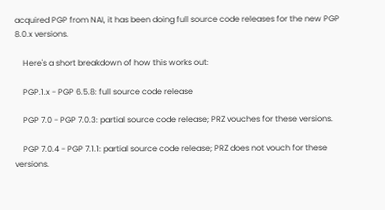acquired PGP from NAI, it has been doing full source code releases for the new PGP 8.0.x versions.

    Here's a short breakdown of how this works out:

    PGP.1.x - PGP 6.5.8: full source code release

    PGP 7.0 - PGP 7.0.3: partial source code release; PRZ vouches for these versions.

    PGP 7.0.4 - PGP 7.1.1: partial source code release; PRZ does not vouch for these versions.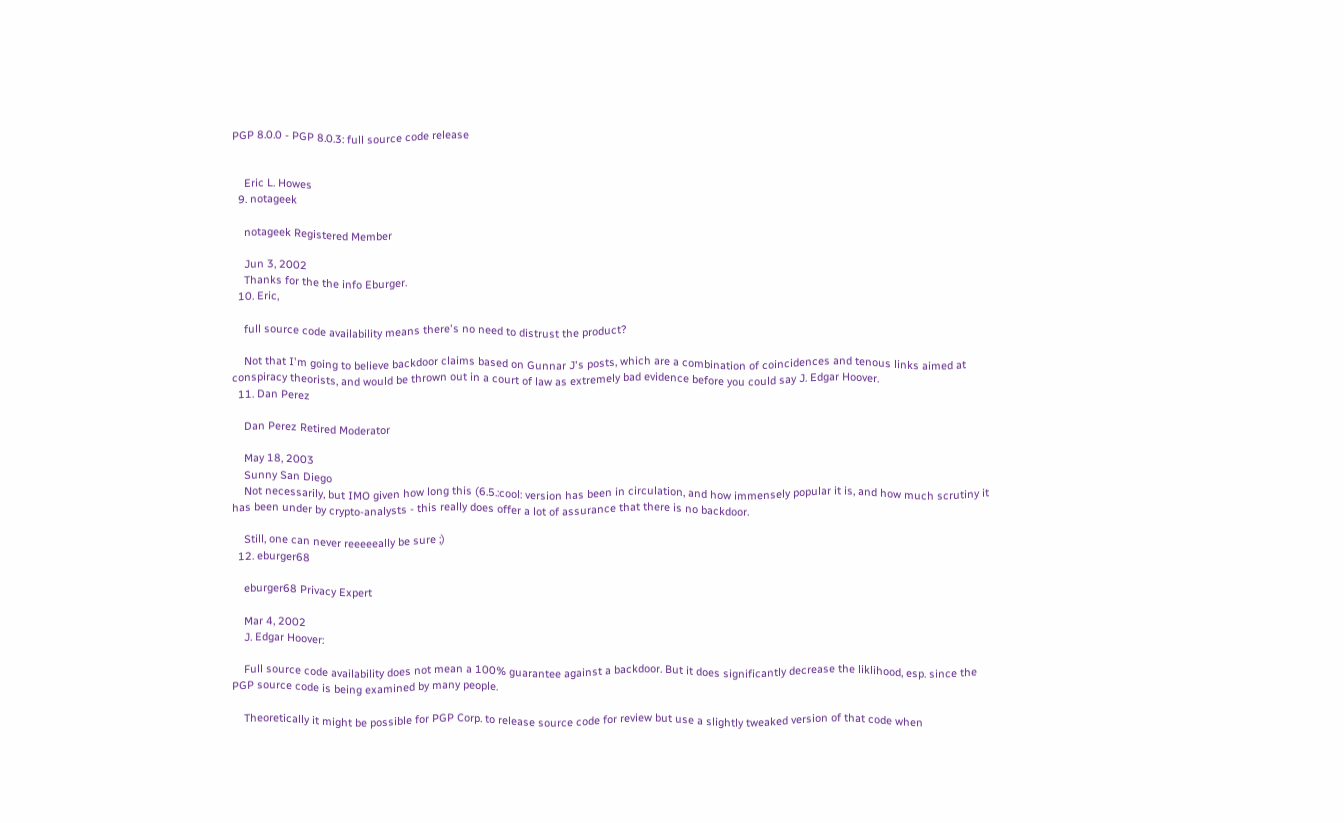PGP 8.0.0 - PGP 8.0.3: full source code release


    Eric L. Howes
  9. notageek

    notageek Registered Member

    Jun 3, 2002
    Thanks for the the info Eburger.
  10. Eric,

    full source code availability means there's no need to distrust the product?

    Not that I'm going to believe backdoor claims based on Gunnar J's posts, which are a combination of coincidences and tenous links aimed at conspiracy theorists, and would be thrown out in a court of law as extremely bad evidence before you could say J. Edgar Hoover.
  11. Dan Perez

    Dan Perez Retired Moderator

    May 18, 2003
    Sunny San Diego
    Not necessarily, but IMO given how long this (6.5.:cool: version has been in circulation, and how immensely popular it is, and how much scrutiny it has been under by crypto-analysts - this really does offer a lot of assurance that there is no backdoor.

    Still, one can never reeeeeally be sure ;)
  12. eburger68

    eburger68 Privacy Expert

    Mar 4, 2002
    J. Edgar Hoover:

    Full source code availability does not mean a 100% guarantee against a backdoor. But it does significantly decrease the liklihood, esp. since the PGP source code is being examined by many people.

    Theoretically it might be possible for PGP Corp. to release source code for review but use a slightly tweaked version of that code when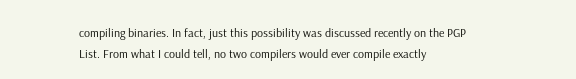compiling binaries. In fact, just this possibility was discussed recently on the PGP List. From what I could tell, no two compilers would ever compile exactly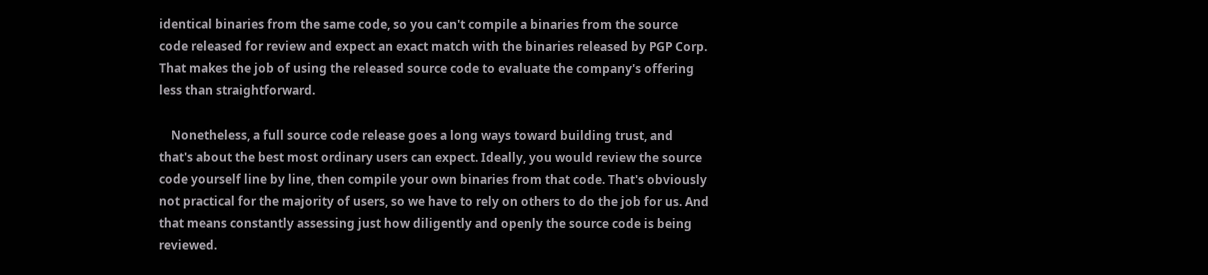identical binaries from the same code, so you can't compile a binaries from the source code released for review and expect an exact match with the binaries released by PGP Corp. That makes the job of using the released source code to evaluate the company's offering less than straightforward.

    Nonetheless, a full source code release goes a long ways toward building trust, and that's about the best most ordinary users can expect. Ideally, you would review the source code yourself line by line, then compile your own binaries from that code. That's obviously not practical for the majority of users, so we have to rely on others to do the job for us. And that means constantly assessing just how diligently and openly the source code is being reviewed.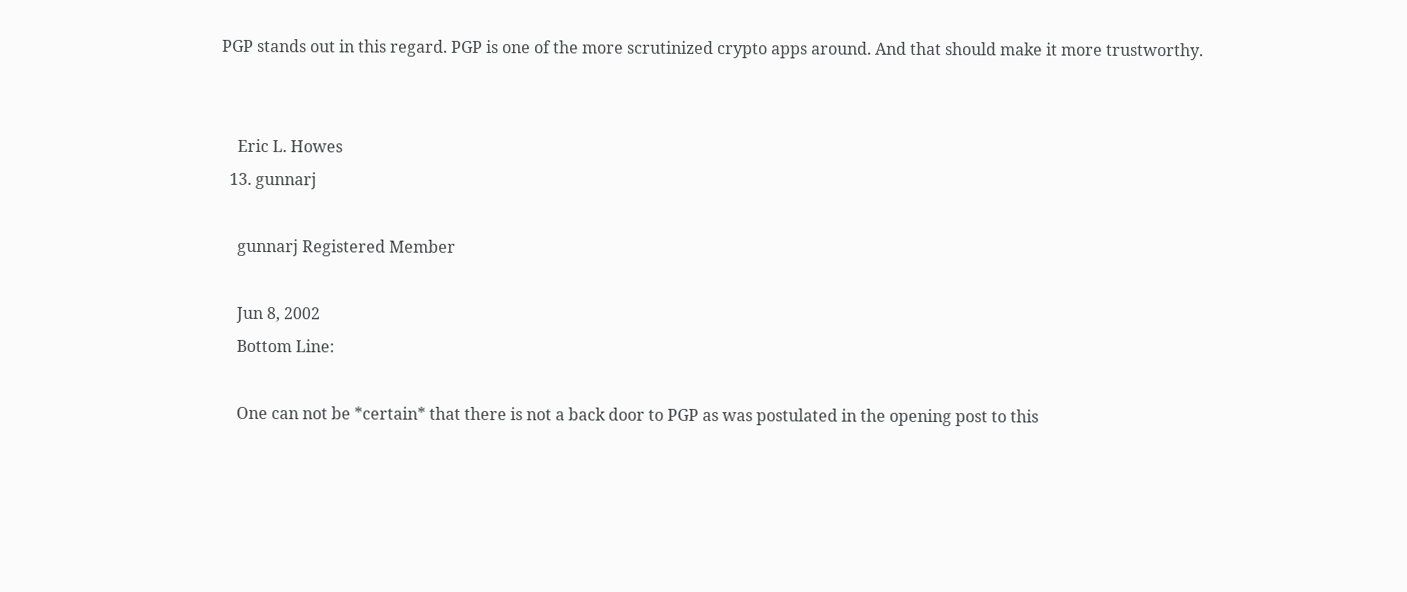PGP stands out in this regard. PGP is one of the more scrutinized crypto apps around. And that should make it more trustworthy.


    Eric L. Howes
  13. gunnarj

    gunnarj Registered Member

    Jun 8, 2002
    Bottom Line:

    One can not be *certain* that there is not a back door to PGP as was postulated in the opening post to this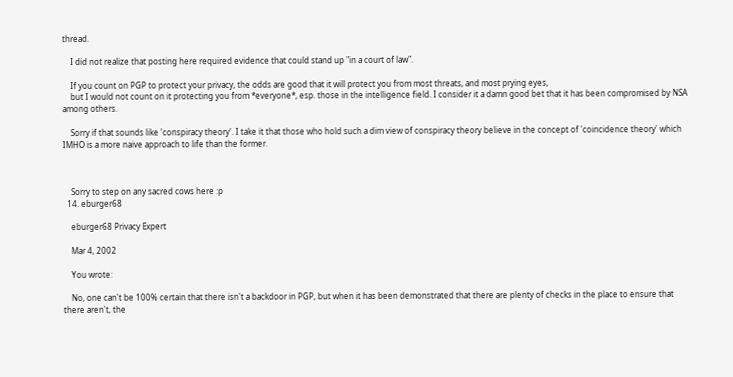thread.

    I did not realize that posting here required evidence that could stand up "in a court of law".

    If you count on PGP to protect your privacy, the odds are good that it will protect you from most threats, and most prying eyes,
    but I would not count on it protecting you from *everyone*, esp. those in the intelligence field. I consider it a damn good bet that it has been compromised by NSA among others.

    Sorry if that sounds like 'conspiracy theory'. I take it that those who hold such a dim view of conspiracy theory believe in the concept of 'coincidence theory' which IMHO is a more naive approach to life than the former.



    Sorry to step on any sacred cows here :p
  14. eburger68

    eburger68 Privacy Expert

    Mar 4, 2002

    You wrote:

    No, one can't be 100% certain that there isn't a backdoor in PGP, but when it has been demonstrated that there are plenty of checks in the place to ensure that there aren't, the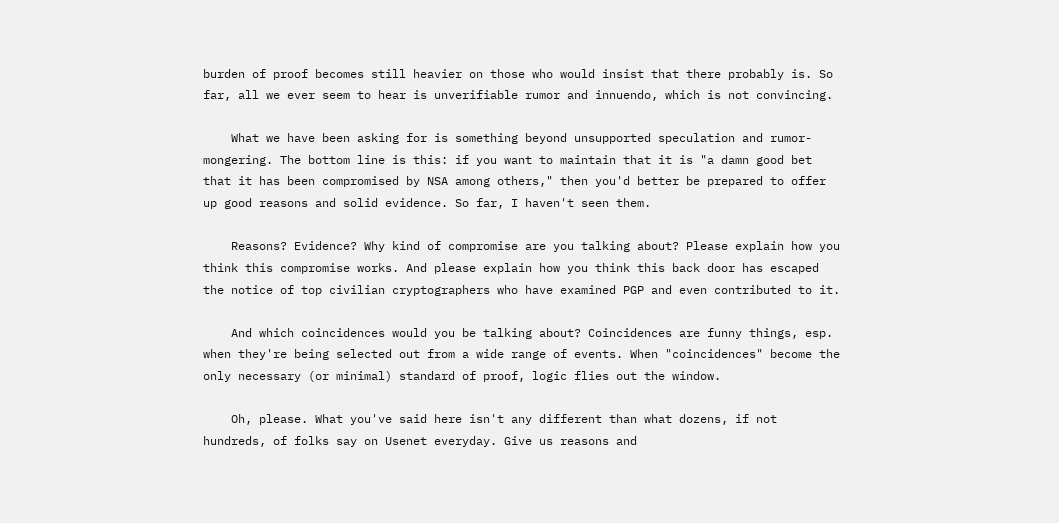burden of proof becomes still heavier on those who would insist that there probably is. So far, all we ever seem to hear is unverifiable rumor and innuendo, which is not convincing.

    What we have been asking for is something beyond unsupported speculation and rumor-mongering. The bottom line is this: if you want to maintain that it is "a damn good bet that it has been compromised by NSA among others," then you'd better be prepared to offer up good reasons and solid evidence. So far, I haven't seen them.

    Reasons? Evidence? Why kind of compromise are you talking about? Please explain how you think this compromise works. And please explain how you think this back door has escaped the notice of top civilian cryptographers who have examined PGP and even contributed to it.

    And which coincidences would you be talking about? Coincidences are funny things, esp. when they're being selected out from a wide range of events. When "coincidences" become the only necessary (or minimal) standard of proof, logic flies out the window.

    Oh, please. What you've said here isn't any different than what dozens, if not hundreds, of folks say on Usenet everyday. Give us reasons and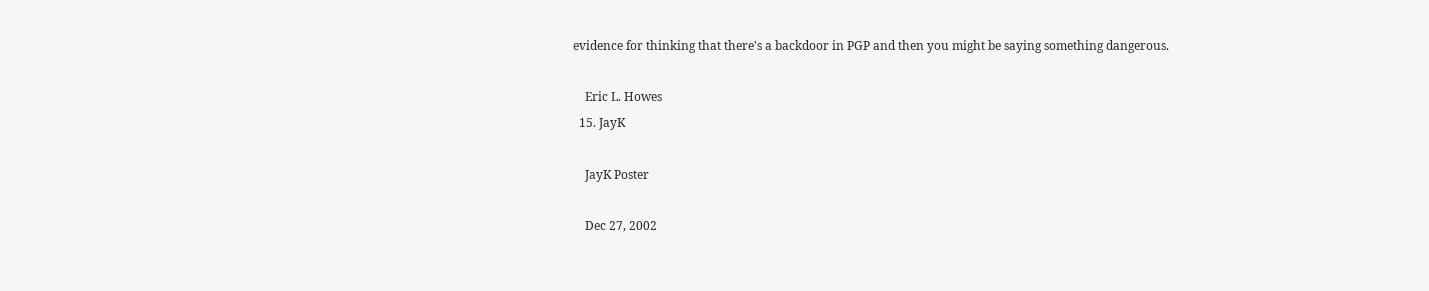evidence for thinking that there's a backdoor in PGP and then you might be saying something dangerous.

    Eric L. Howes
  15. JayK

    JayK Poster

    Dec 27, 2002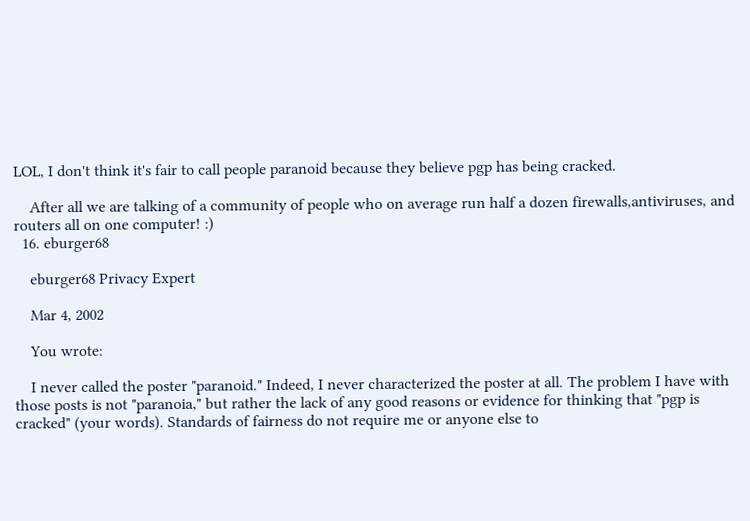LOL, I don't think it's fair to call people paranoid because they believe pgp has being cracked.

    After all we are talking of a community of people who on average run half a dozen firewalls,antiviruses, and routers all on one computer! :)
  16. eburger68

    eburger68 Privacy Expert

    Mar 4, 2002

    You wrote:

    I never called the poster "paranoid." Indeed, I never characterized the poster at all. The problem I have with those posts is not "paranoia," but rather the lack of any good reasons or evidence for thinking that "pgp is cracked" (your words). Standards of fairness do not require me or anyone else to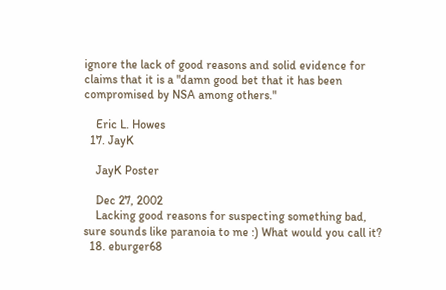ignore the lack of good reasons and solid evidence for claims that it is a "damn good bet that it has been compromised by NSA among others."

    Eric L. Howes
  17. JayK

    JayK Poster

    Dec 27, 2002
    Lacking good reasons for suspecting something bad, sure sounds like paranoia to me :) What would you call it?
  18. eburger68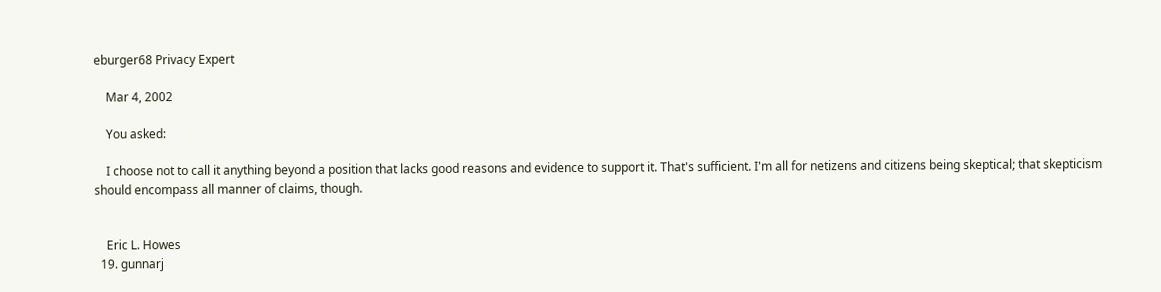eburger68 Privacy Expert

    Mar 4, 2002

    You asked:

    I choose not to call it anything beyond a position that lacks good reasons and evidence to support it. That's sufficient. I'm all for netizens and citizens being skeptical; that skepticism should encompass all manner of claims, though.


    Eric L. Howes
  19. gunnarj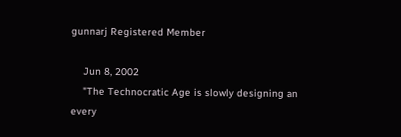gunnarj Registered Member

    Jun 8, 2002
    "The Technocratic Age is slowly designing an every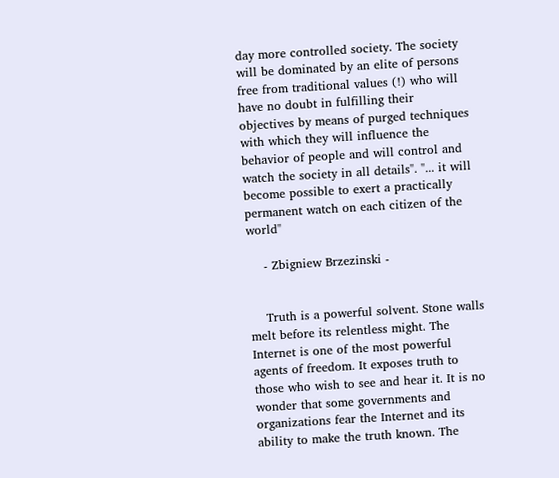day more controlled society. The society will be dominated by an elite of persons free from traditional values (!) who will have no doubt in fulfilling their objectives by means of purged techniques with which they will influence the behavior of people and will control and watch the society in all details". "... it will become possible to exert a practically permanent watch on each citizen of the world"

    - Zbigniew Brzezinski -


    Truth is a powerful solvent. Stone walls melt before its relentless might. The Internet is one of the most powerful agents of freedom. It exposes truth to those who wish to see and hear it. It is no wonder that some governments and organizations fear the Internet and its ability to make the truth known. The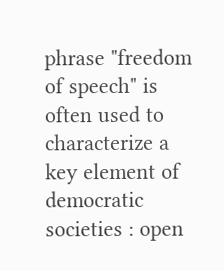phrase "freedom of speech" is often used to characterize a key element of democratic societies : open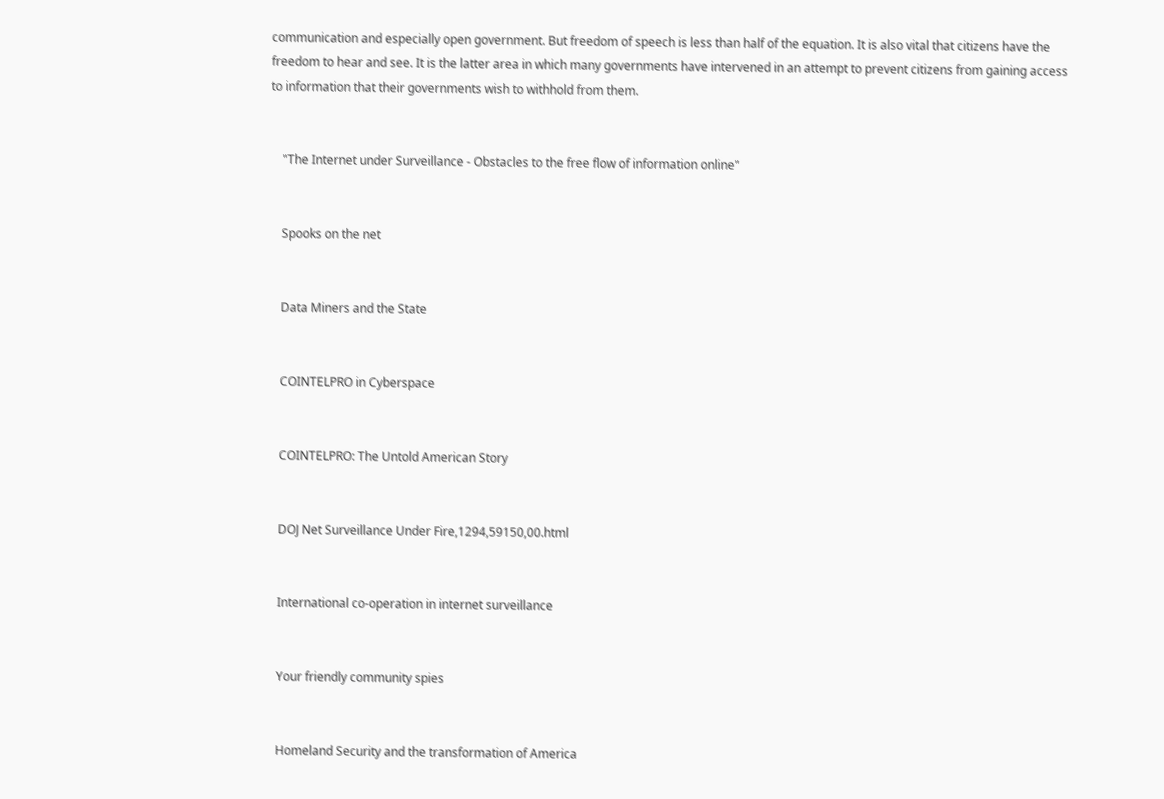communication and especially open government. But freedom of speech is less than half of the equation. It is also vital that citizens have the freedom to hear and see. It is the latter area in which many governments have intervened in an attempt to prevent citizens from gaining access to information that their governments wish to withhold from them.


    "The Internet under Surveillance - Obstacles to the free flow of information online"


    Spooks on the net


    Data Miners and the State


    COINTELPRO in Cyberspace


    COINTELPRO: The Untold American Story


    DOJ Net Surveillance Under Fire,1294,59150,00.html


    International co-operation in internet surveillance


    Your friendly community spies


    Homeland Security and the transformation of America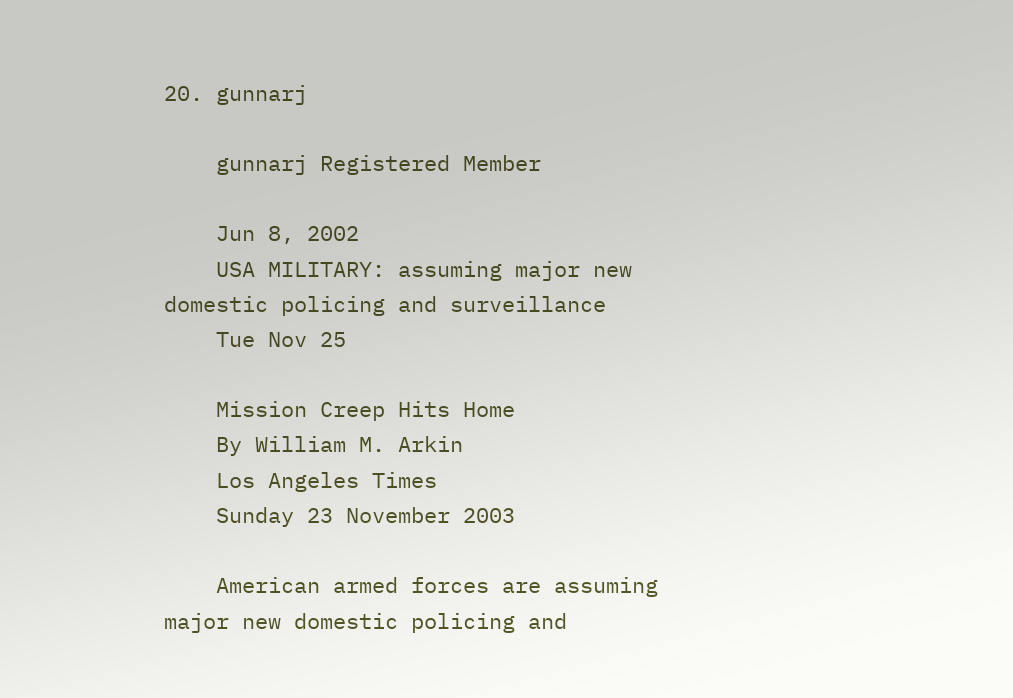20. gunnarj

    gunnarj Registered Member

    Jun 8, 2002
    USA MILITARY: assuming major new domestic policing and surveillance
    Tue Nov 25

    Mission Creep Hits Home
    By William M. Arkin
    Los Angeles Times
    Sunday 23 November 2003

    American armed forces are assuming major new domestic policing and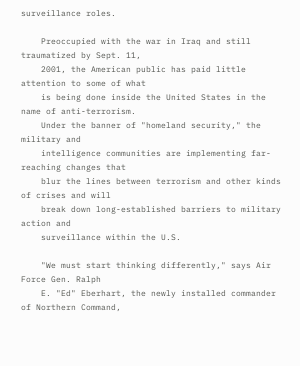surveillance roles.

    Preoccupied with the war in Iraq and still traumatized by Sept. 11,
    2001, the American public has paid little attention to some of what
    is being done inside the United States in the name of anti-terrorism.
    Under the banner of "homeland security," the military and
    intelligence communities are implementing far-reaching changes that
    blur the lines between terrorism and other kinds of crises and will
    break down long-established barriers to military action and
    surveillance within the U.S.

    "We must start thinking differently," says Air Force Gen. Ralph
    E. "Ed" Eberhart, the newly installed commander of Northern Command,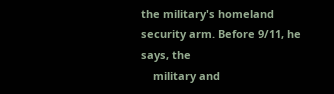the military's homeland security arm. Before 9/11, he says, the
    military and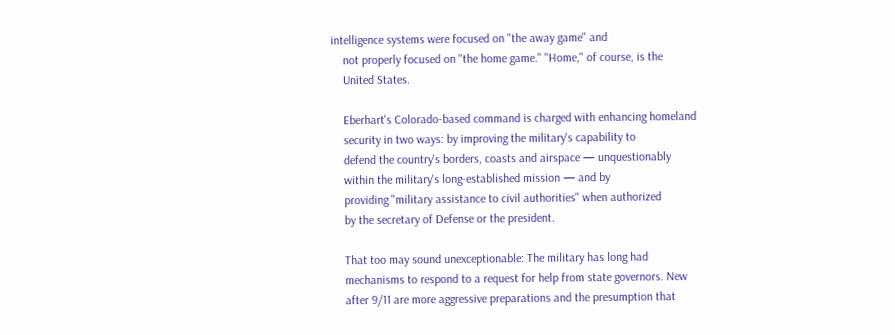intelligence systems were focused on "the away game" and
    not properly focused on "the home game." "Home," of course, is the
    United States.

    Eberhart's Colorado-based command is charged with enhancing homeland
    security in two ways: by improving the military's capability to
    defend the country's borders, coasts and airspace — unquestionably
    within the military's long-established mission — and by
    providing "military assistance to civil authorities" when authorized
    by the secretary of Defense or the president.

    That too may sound unexceptionable: The military has long had
    mechanisms to respond to a request for help from state governors. New
    after 9/11 are more aggressive preparations and the presumption that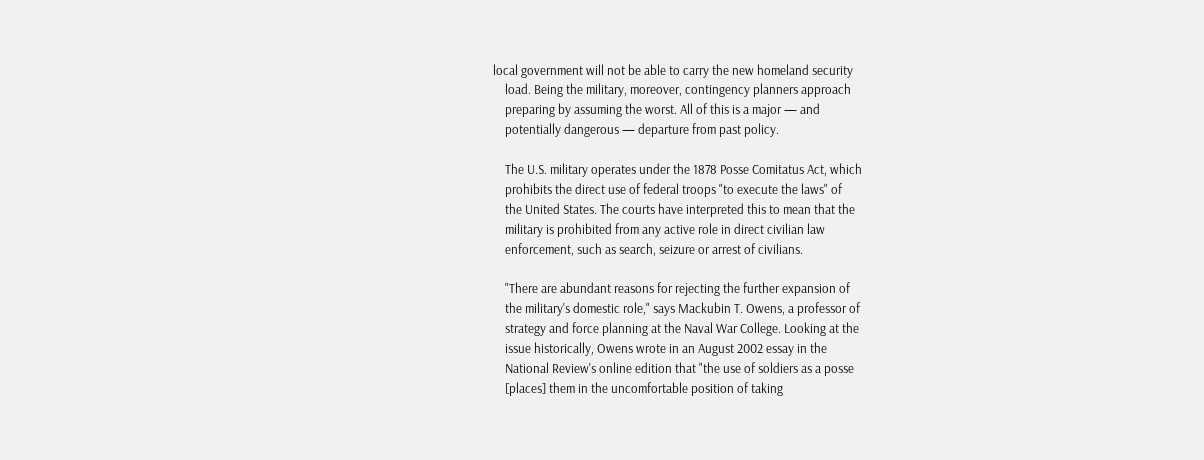local government will not be able to carry the new homeland security
    load. Being the military, moreover, contingency planners approach
    preparing by assuming the worst. All of this is a major — and
    potentially dangerous — departure from past policy.

    The U.S. military operates under the 1878 Posse Comitatus Act, which
    prohibits the direct use of federal troops "to execute the laws" of
    the United States. The courts have interpreted this to mean that the
    military is prohibited from any active role in direct civilian law
    enforcement, such as search, seizure or arrest of civilians.

    "There are abundant reasons for rejecting the further expansion of
    the military's domestic role," says Mackubin T. Owens, a professor of
    strategy and force planning at the Naval War College. Looking at the
    issue historically, Owens wrote in an August 2002 essay in the
    National Review's online edition that "the use of soldiers as a posse
    [places] them in the uncomfortable position of taking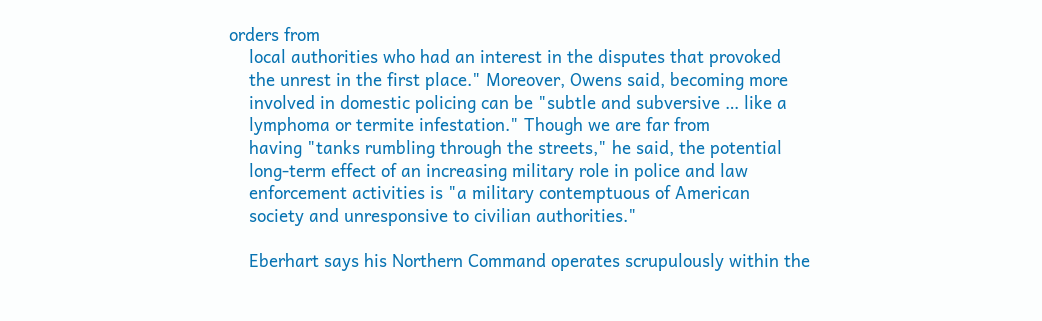orders from
    local authorities who had an interest in the disputes that provoked
    the unrest in the first place." Moreover, Owens said, becoming more
    involved in domestic policing can be "subtle and subversive … like a
    lymphoma or termite infestation." Though we are far from
    having "tanks rumbling through the streets," he said, the potential
    long-term effect of an increasing military role in police and law
    enforcement activities is "a military contemptuous of American
    society and unresponsive to civilian authorities."

    Eberhart says his Northern Command operates scrupulously within the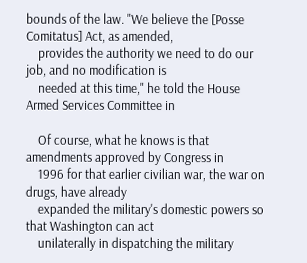bounds of the law. "We believe the [Posse Comitatus] Act, as amended,
    provides the authority we need to do our job, and no modification is
    needed at this time," he told the House Armed Services Committee in

    Of course, what he knows is that amendments approved by Congress in
    1996 for that earlier civilian war, the war on drugs, have already
    expanded the military's domestic powers so that Washington can act
    unilaterally in dispatching the military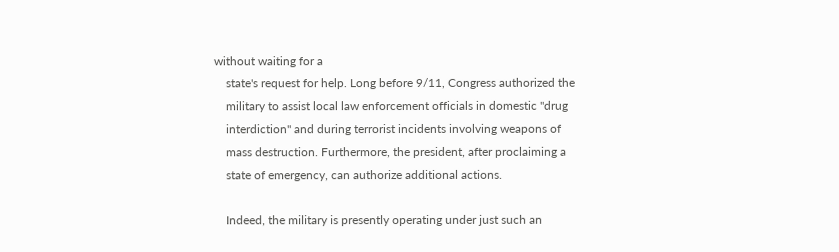without waiting for a
    state's request for help. Long before 9/11, Congress authorized the
    military to assist local law enforcement officials in domestic "drug
    interdiction" and during terrorist incidents involving weapons of
    mass destruction. Furthermore, the president, after proclaiming a
    state of emergency, can authorize additional actions.

    Indeed, the military is presently operating under just such an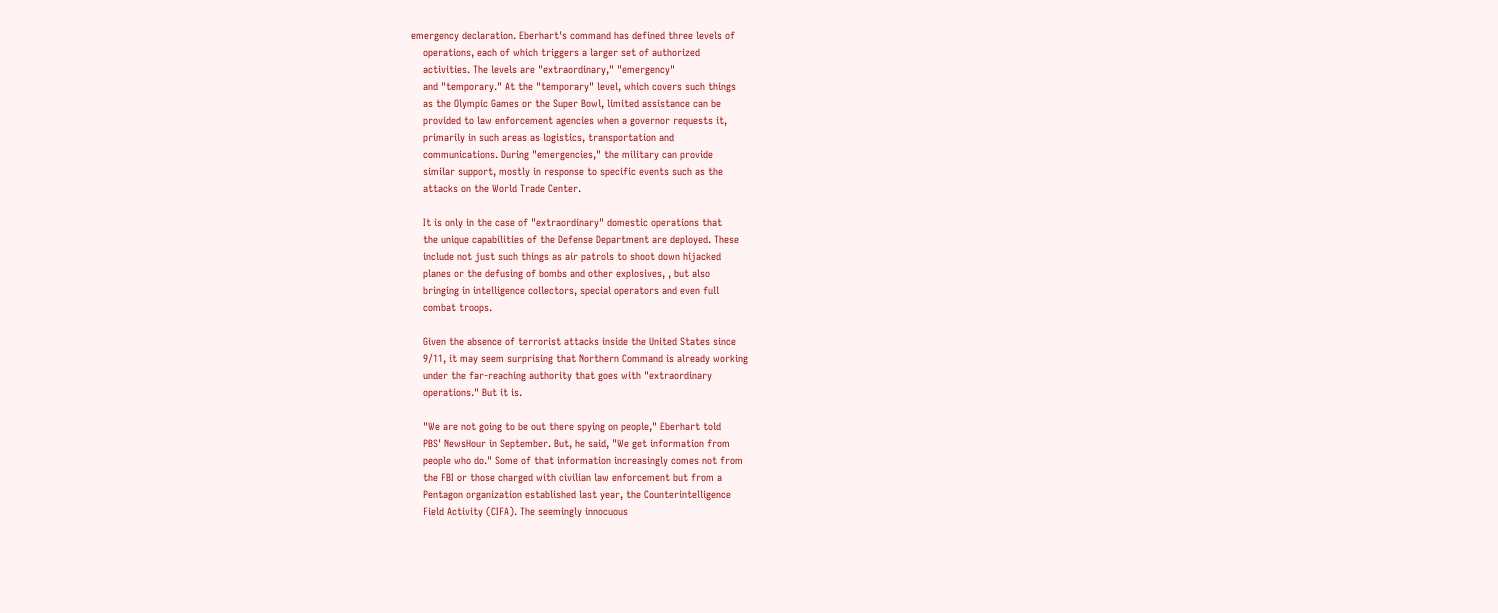emergency declaration. Eberhart's command has defined three levels of
    operations, each of which triggers a larger set of authorized
    activities. The levels are "extraordinary," "emergency"
    and "temporary." At the "temporary" level, which covers such things
    as the Olympic Games or the Super Bowl, limited assistance can be
    provided to law enforcement agencies when a governor requests it,
    primarily in such areas as logistics, transportation and
    communications. During "emergencies," the military can provide
    similar support, mostly in response to specific events such as the
    attacks on the World Trade Center.

    It is only in the case of "extraordinary" domestic operations that
    the unique capabilities of the Defense Department are deployed. These
    include not just such things as air patrols to shoot down hijacked
    planes or the defusing of bombs and other explosives, , but also
    bringing in intelligence collectors, special operators and even full
    combat troops.

    Given the absence of terrorist attacks inside the United States since
    9/11, it may seem surprising that Northern Command is already working
    under the far-reaching authority that goes with "extraordinary
    operations." But it is.

    "We are not going to be out there spying on people," Eberhart told
    PBS' NewsHour in September. But, he said, "We get information from
    people who do." Some of that information increasingly comes not from
    the FBI or those charged with civilian law enforcement but from a
    Pentagon organization established last year, the Counterintelligence
    Field Activity (CIFA). The seemingly innocuous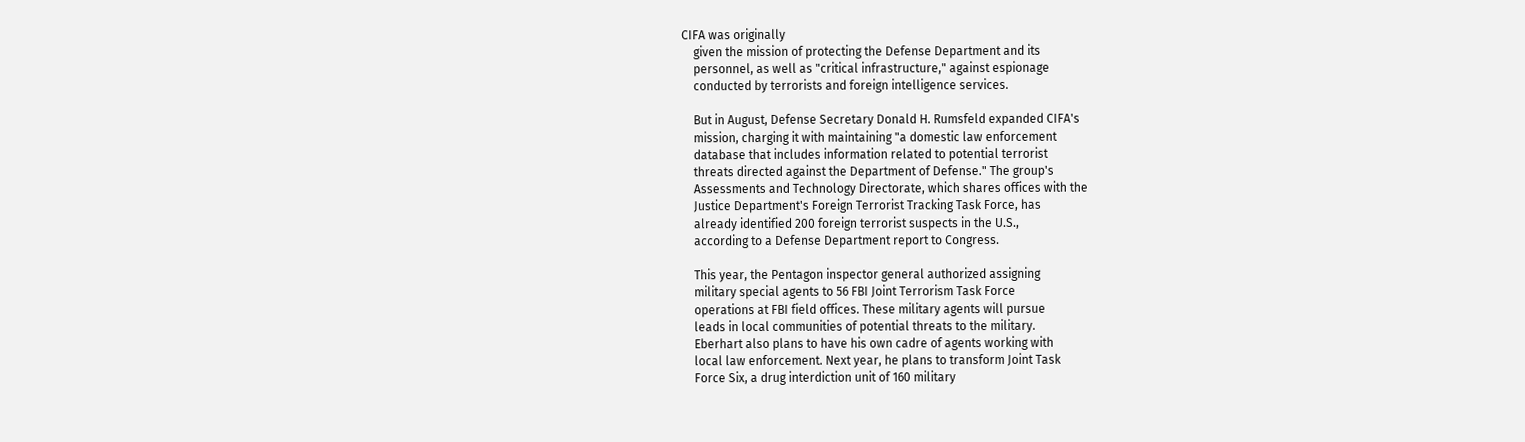CIFA was originally
    given the mission of protecting the Defense Department and its
    personnel, as well as "critical infrastructure," against espionage
    conducted by terrorists and foreign intelligence services.

    But in August, Defense Secretary Donald H. Rumsfeld expanded CIFA's
    mission, charging it with maintaining "a domestic law enforcement
    database that includes information related to potential terrorist
    threats directed against the Department of Defense." The group's
    Assessments and Technology Directorate, which shares offices with the
    Justice Department's Foreign Terrorist Tracking Task Force, has
    already identified 200 foreign terrorist suspects in the U.S.,
    according to a Defense Department report to Congress.

    This year, the Pentagon inspector general authorized assigning
    military special agents to 56 FBI Joint Terrorism Task Force
    operations at FBI field offices. These military agents will pursue
    leads in local communities of potential threats to the military.
    Eberhart also plans to have his own cadre of agents working with
    local law enforcement. Next year, he plans to transform Joint Task
    Force Six, a drug interdiction unit of 160 military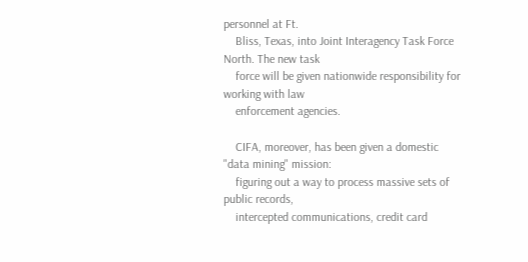personnel at Ft.
    Bliss, Texas, into Joint Interagency Task Force North. The new task
    force will be given nationwide responsibility for working with law
    enforcement agencies.

    CIFA, moreover, has been given a domestic "data mining" mission:
    figuring out a way to process massive sets of public records,
    intercepted communications, credit card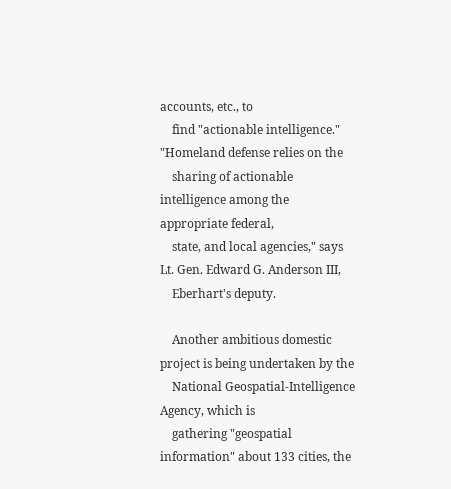accounts, etc., to
    find "actionable intelligence." "Homeland defense relies on the
    sharing of actionable intelligence among the appropriate federal,
    state, and local agencies," says Lt. Gen. Edward G. Anderson III,
    Eberhart's deputy.

    Another ambitious domestic project is being undertaken by the
    National Geospatial-Intelligence Agency, which is
    gathering "geospatial information" about 133 cities, the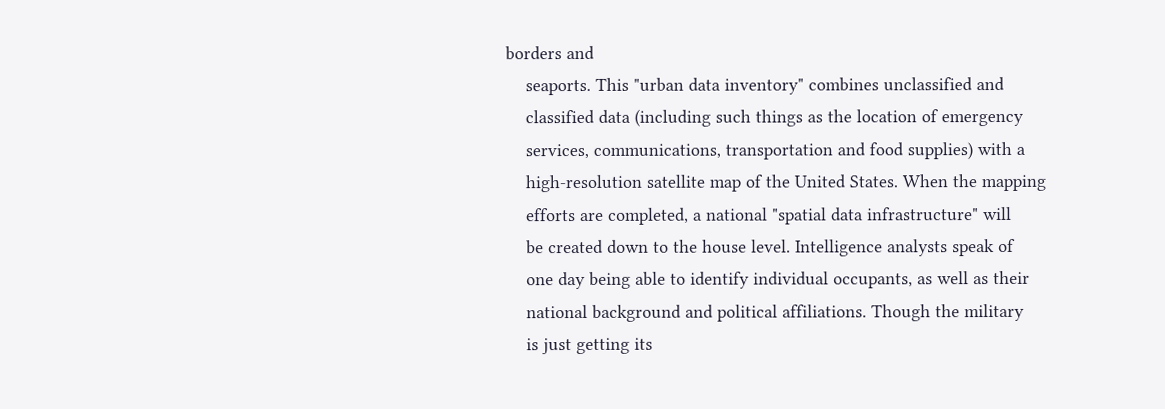borders and
    seaports. This "urban data inventory" combines unclassified and
    classified data (including such things as the location of emergency
    services, communications, transportation and food supplies) with a
    high-resolution satellite map of the United States. When the mapping
    efforts are completed, a national "spatial data infrastructure" will
    be created down to the house level. Intelligence analysts speak of
    one day being able to identify individual occupants, as well as their
    national background and political affiliations. Though the military
    is just getting its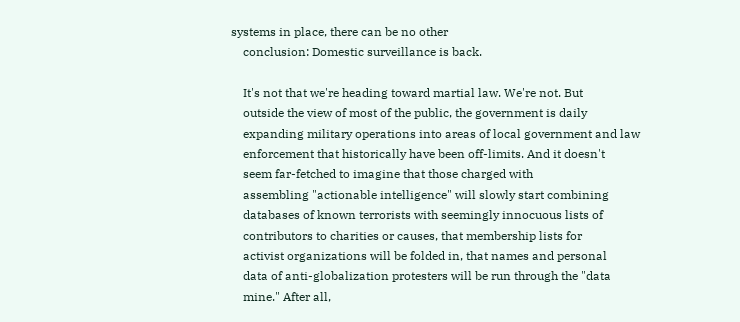systems in place, there can be no other
    conclusion: Domestic surveillance is back.

    It's not that we're heading toward martial law. We're not. But
    outside the view of most of the public, the government is daily
    expanding military operations into areas of local government and law
    enforcement that historically have been off-limits. And it doesn't
    seem far-fetched to imagine that those charged with
    assembling "actionable intelligence" will slowly start combining
    databases of known terrorists with seemingly innocuous lists of
    contributors to charities or causes, that membership lists for
    activist organizations will be folded in, that names and personal
    data of anti-globalization protesters will be run through the "data
    mine." After all,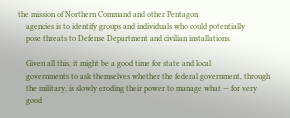the mission of Northern Command and other Pentagon
    agencies is to identify groups and individuals who could potentially
    pose threats to Defense Department and civilian installations.

    Given all this, it might be a good time for state and local
    governments to ask themselves whether the federal government, through
    the military, is slowly eroding their power to manage what — for very
    good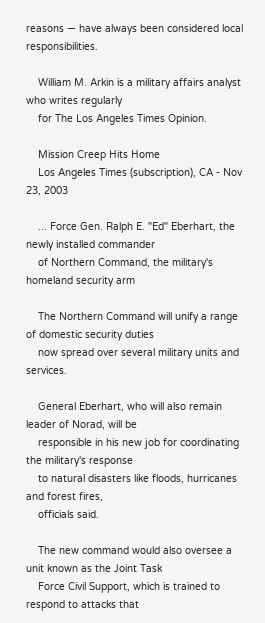reasons — have always been considered local responsibilities.

    William M. Arkin is a military affairs analyst who writes regularly
    for The Los Angeles Times Opinion.

    Mission Creep Hits Home
    Los Angeles Times (subscription), CA - Nov 23, 2003

    ... Force Gen. Ralph E. "Ed" Eberhart, the newly installed commander
    of Northern Command, the military's homeland security arm

    The Northern Command will unify a range of domestic security duties
    now spread over several military units and services.

    General Eberhart, who will also remain leader of Norad, will be
    responsible in his new job for coordinating the military's response
    to natural disasters like floods, hurricanes and forest fires,
    officials said.

    The new command would also oversee a unit known as the Joint Task
    Force Civil Support, which is trained to respond to attacks that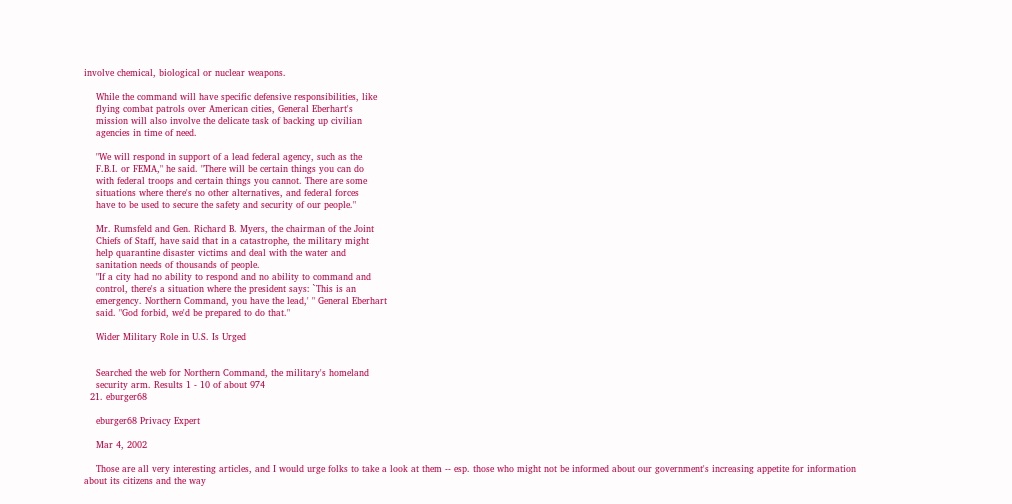involve chemical, biological or nuclear weapons.

    While the command will have specific defensive responsibilities, like
    flying combat patrols over American cities, General Eberhart's
    mission will also involve the delicate task of backing up civilian
    agencies in time of need.

    "We will respond in support of a lead federal agency, such as the
    F.B.I. or FEMA," he said. "There will be certain things you can do
    with federal troops and certain things you cannot. There are some
    situations where there's no other alternatives, and federal forces
    have to be used to secure the safety and security of our people."

    Mr. Rumsfeld and Gen. Richard B. Myers, the chairman of the Joint
    Chiefs of Staff, have said that in a catastrophe, the military might
    help quarantine disaster victims and deal with the water and
    sanitation needs of thousands of people.
    "If a city had no ability to respond and no ability to command and
    control, there's a situation where the president says: `This is an
    emergency. Northern Command, you have the lead,' " General Eberhart
    said. "God forbid, we'd be prepared to do that."

    Wider Military Role in U.S. Is Urged


    Searched the web for Northern Command, the military's homeland
    security arm. Results 1 - 10 of about 974
  21. eburger68

    eburger68 Privacy Expert

    Mar 4, 2002

    Those are all very interesting articles, and I would urge folks to take a look at them -- esp. those who might not be informed about our government's increasing appetite for information about its citizens and the way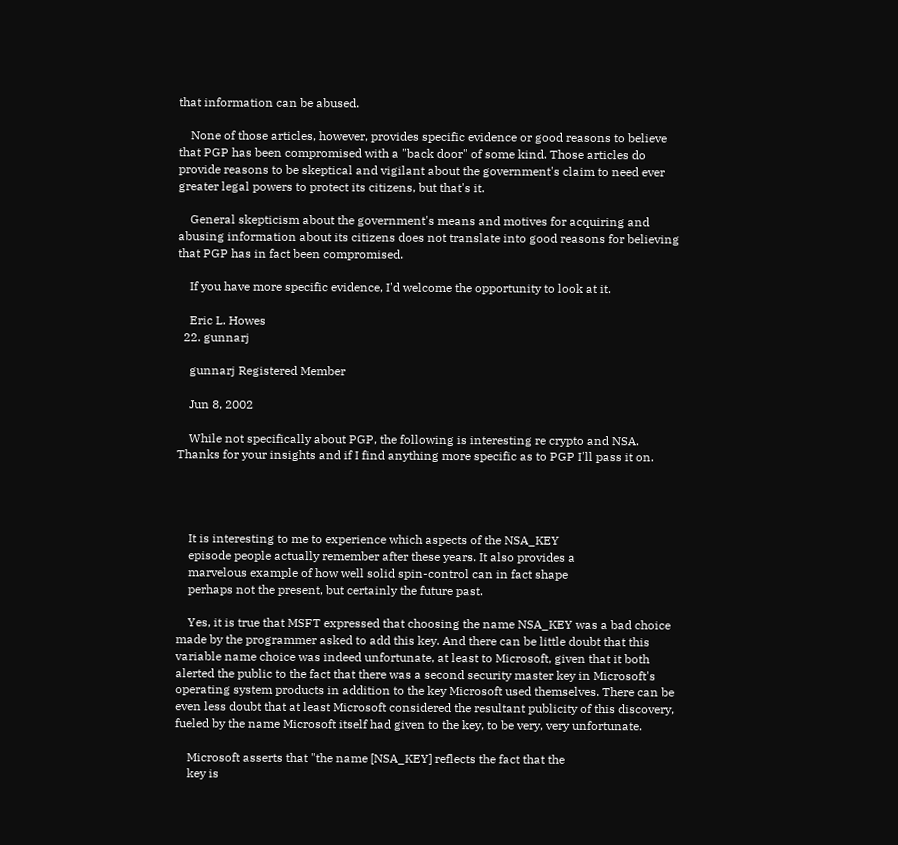that information can be abused.

    None of those articles, however, provides specific evidence or good reasons to believe that PGP has been compromised with a "back door" of some kind. Those articles do provide reasons to be skeptical and vigilant about the government's claim to need ever greater legal powers to protect its citizens, but that's it.

    General skepticism about the government's means and motives for acquiring and abusing information about its citizens does not translate into good reasons for believing that PGP has in fact been compromised.

    If you have more specific evidence, I'd welcome the opportunity to look at it.

    Eric L. Howes
  22. gunnarj

    gunnarj Registered Member

    Jun 8, 2002

    While not specifically about PGP, the following is interesting re crypto and NSA. Thanks for your insights and if I find anything more specific as to PGP I'll pass it on.




    It is interesting to me to experience which aspects of the NSA_KEY
    episode people actually remember after these years. It also provides a
    marvelous example of how well solid spin-control can in fact shape
    perhaps not the present, but certainly the future past.

    Yes, it is true that MSFT expressed that choosing the name NSA_KEY was a bad choice made by the programmer asked to add this key. And there can be little doubt that this variable name choice was indeed unfortunate, at least to Microsoft, given that it both alerted the public to the fact that there was a second security master key in Microsoft's operating system products in addition to the key Microsoft used themselves. There can be even less doubt that at least Microsoft considered the resultant publicity of this discovery, fueled by the name Microsoft itself had given to the key, to be very, very unfortunate.

    Microsoft asserts that "the name [NSA_KEY] reflects the fact that the
    key is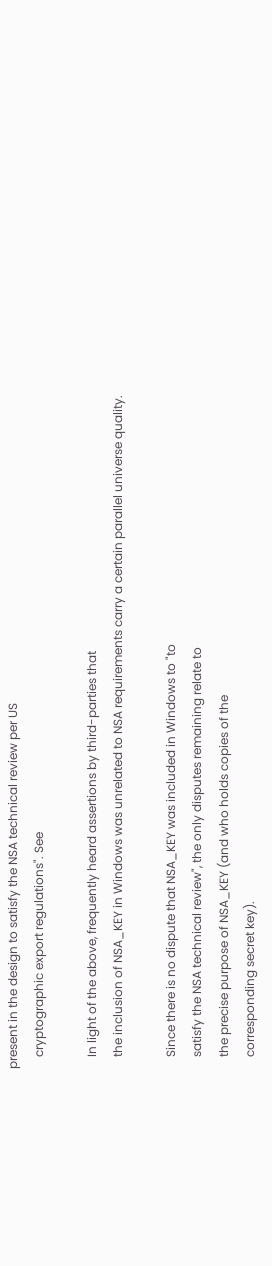present in the design to satisfy the NSA technical review per US
    cryptographic export regulations". See

    In light of the above, frequently heard assertions by third-parties that
    the inclusion of NSA_KEY in Windows was unrelated to NSA requirements carry a certain parallel universe quality.

    Since there is no dispute that NSA_KEY was included in Windows to "to
    satisfy the NSA technical review", the only disputes remaining relate to
    the precise purpose of NSA_KEY (and who holds copies of the
    corresponding secret key).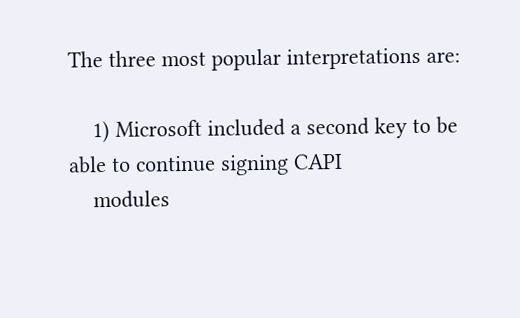The three most popular interpretations are:

    1) Microsoft included a second key to be able to continue signing CAPI
    modules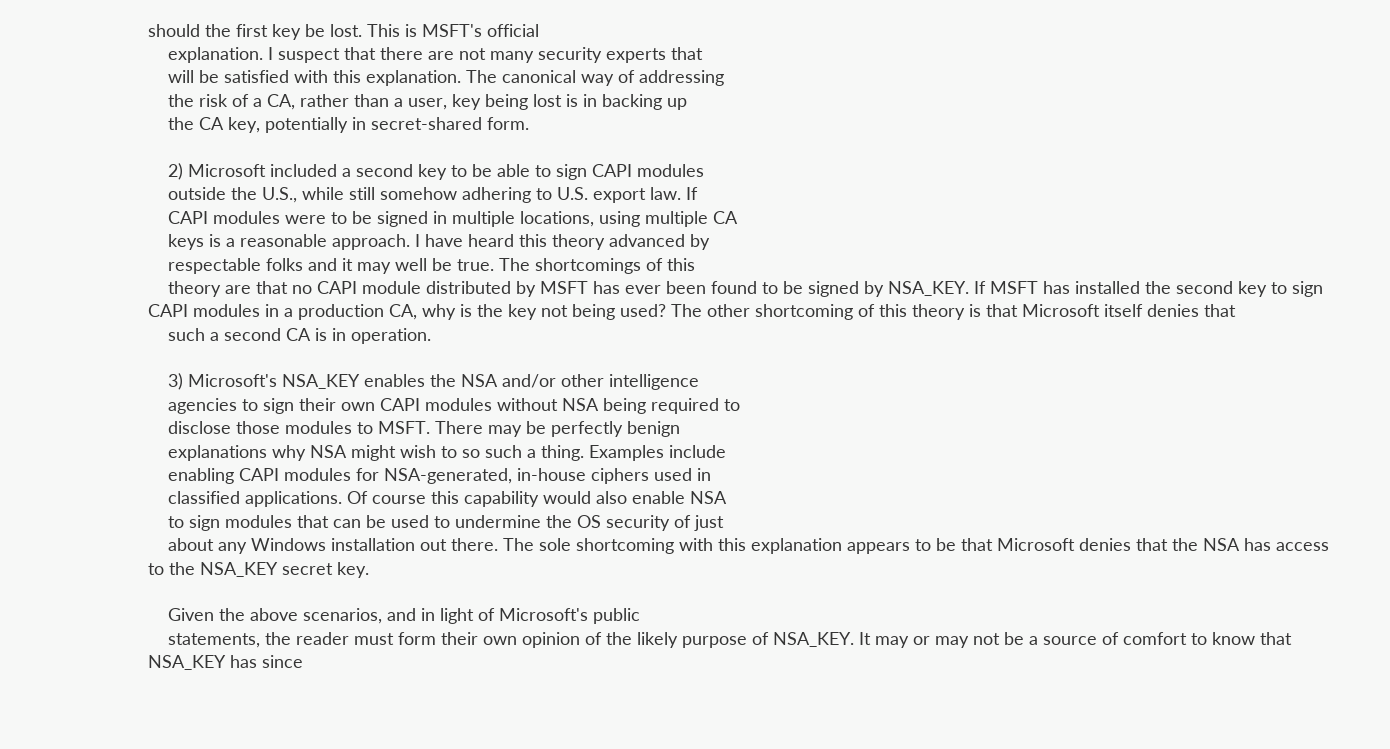should the first key be lost. This is MSFT's official
    explanation. I suspect that there are not many security experts that
    will be satisfied with this explanation. The canonical way of addressing
    the risk of a CA, rather than a user, key being lost is in backing up
    the CA key, potentially in secret-shared form.

    2) Microsoft included a second key to be able to sign CAPI modules
    outside the U.S., while still somehow adhering to U.S. export law. If
    CAPI modules were to be signed in multiple locations, using multiple CA
    keys is a reasonable approach. I have heard this theory advanced by
    respectable folks and it may well be true. The shortcomings of this
    theory are that no CAPI module distributed by MSFT has ever been found to be signed by NSA_KEY. If MSFT has installed the second key to sign CAPI modules in a production CA, why is the key not being used? The other shortcoming of this theory is that Microsoft itself denies that
    such a second CA is in operation.

    3) Microsoft's NSA_KEY enables the NSA and/or other intelligence
    agencies to sign their own CAPI modules without NSA being required to
    disclose those modules to MSFT. There may be perfectly benign
    explanations why NSA might wish to so such a thing. Examples include
    enabling CAPI modules for NSA-generated, in-house ciphers used in
    classified applications. Of course this capability would also enable NSA
    to sign modules that can be used to undermine the OS security of just
    about any Windows installation out there. The sole shortcoming with this explanation appears to be that Microsoft denies that the NSA has access to the NSA_KEY secret key.

    Given the above scenarios, and in light of Microsoft's public
    statements, the reader must form their own opinion of the likely purpose of NSA_KEY. It may or may not be a source of comfort to know that NSA_KEY has since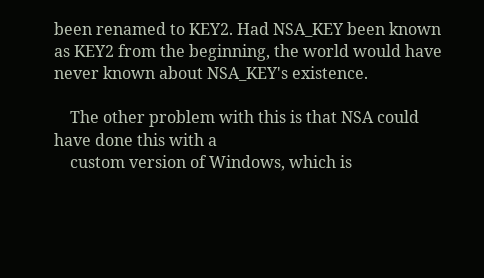been renamed to KEY2. Had NSA_KEY been known as KEY2 from the beginning, the world would have never known about NSA_KEY's existence.

    The other problem with this is that NSA could have done this with a
    custom version of Windows, which is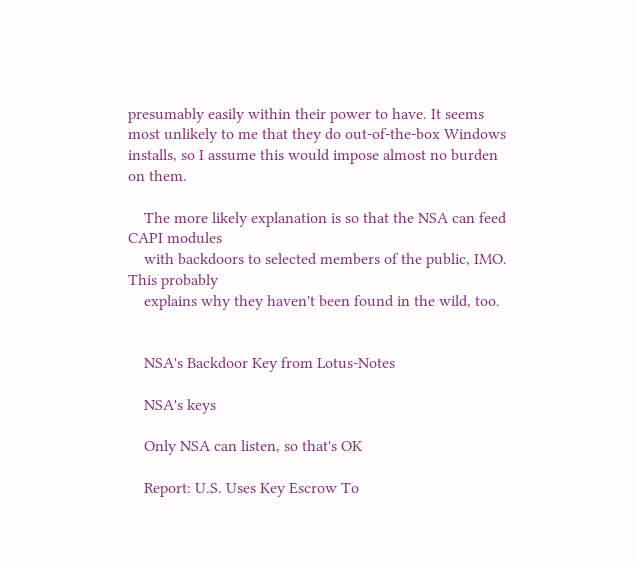presumably easily within their power to have. It seems most unlikely to me that they do out-of-the-box Windows installs, so I assume this would impose almost no burden on them.

    The more likely explanation is so that the NSA can feed CAPI modules
    with backdoors to selected members of the public, IMO. This probably
    explains why they haven't been found in the wild, too.


    NSA's Backdoor Key from Lotus-Notes

    NSA's keys

    Only NSA can listen, so that's OK

    Report: U.S. Uses Key Escrow To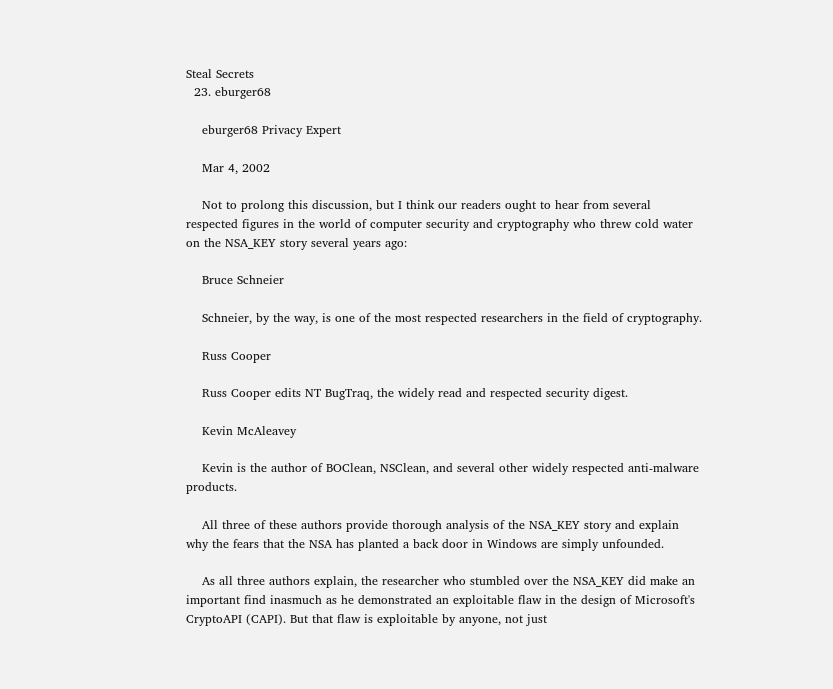Steal Secrets
  23. eburger68

    eburger68 Privacy Expert

    Mar 4, 2002

    Not to prolong this discussion, but I think our readers ought to hear from several respected figures in the world of computer security and cryptography who threw cold water on the NSA_KEY story several years ago:

    Bruce Schneier

    Schneier, by the way, is one of the most respected researchers in the field of cryptography.

    Russ Cooper

    Russ Cooper edits NT BugTraq, the widely read and respected security digest.

    Kevin McAleavey

    Kevin is the author of BOClean, NSClean, and several other widely respected anti-malware products.

    All three of these authors provide thorough analysis of the NSA_KEY story and explain why the fears that the NSA has planted a back door in Windows are simply unfounded.

    As all three authors explain, the researcher who stumbled over the NSA_KEY did make an important find inasmuch as he demonstrated an exploitable flaw in the design of Microsoft's CryptoAPI (CAPI). But that flaw is exploitable by anyone, not just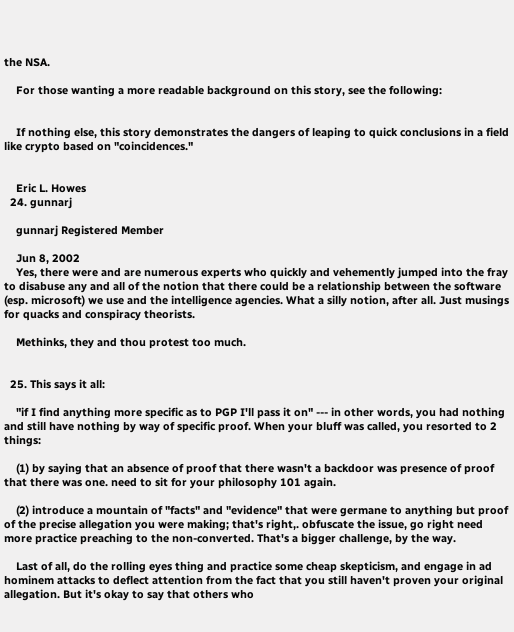the NSA.

    For those wanting a more readable background on this story, see the following:


    If nothing else, this story demonstrates the dangers of leaping to quick conclusions in a field like crypto based on "coincidences."


    Eric L. Howes
  24. gunnarj

    gunnarj Registered Member

    Jun 8, 2002
    Yes, there were and are numerous experts who quickly and vehemently jumped into the fray to disabuse any and all of the notion that there could be a relationship between the software (esp. microsoft) we use and the intelligence agencies. What a silly notion, after all. Just musings for quacks and conspiracy theorists.

    Methinks, they and thou protest too much.


  25. This says it all:

    "if I find anything more specific as to PGP I'll pass it on" --- in other words, you had nothing and still have nothing by way of specific proof. When your bluff was called, you resorted to 2 things:

    (1) by saying that an absence of proof that there wasn't a backdoor was presence of proof that there was one. need to sit for your philosophy 101 again.

    (2) introduce a mountain of "facts" and "evidence" that were germane to anything but proof of the precise allegation you were making; that's right,. obfuscate the issue, go right need more practice preaching to the non-converted. That's a bigger challenge, by the way.

    Last of all, do the rolling eyes thing and practice some cheap skepticism, and engage in ad hominem attacks to deflect attention from the fact that you still haven't proven your original allegation. But it's okay to say that others who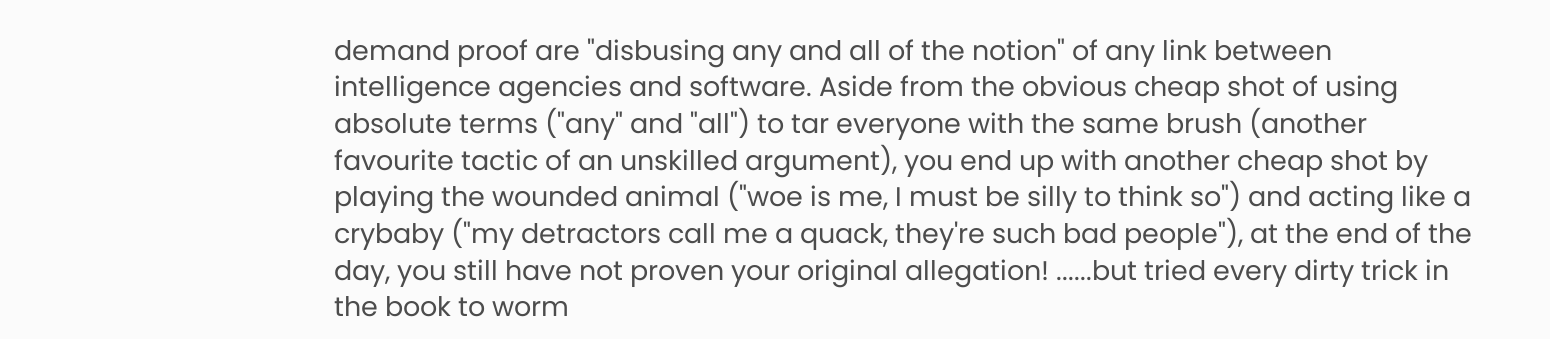demand proof are "disbusing any and all of the notion" of any link between intelligence agencies and software. Aside from the obvious cheap shot of using absolute terms ("any" and "all") to tar everyone with the same brush (another favourite tactic of an unskilled argument), you end up with another cheap shot by playing the wounded animal ("woe is me, I must be silly to think so") and acting like a crybaby ("my detractors call me a quack, they're such bad people"), at the end of the day, you still have not proven your original allegation! ......but tried every dirty trick in the book to worm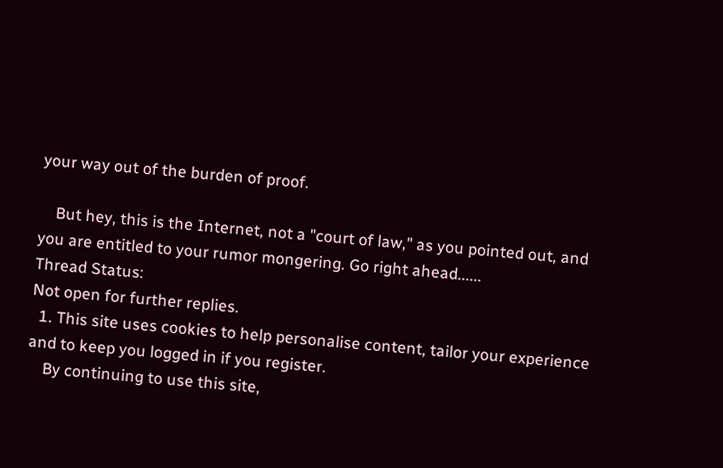your way out of the burden of proof.

    But hey, this is the Internet, not a "court of law," as you pointed out, and you are entitled to your rumor mongering. Go right ahead......
Thread Status:
Not open for further replies.
  1. This site uses cookies to help personalise content, tailor your experience and to keep you logged in if you register.
    By continuing to use this site,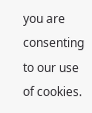you are consenting to our use of cookies.